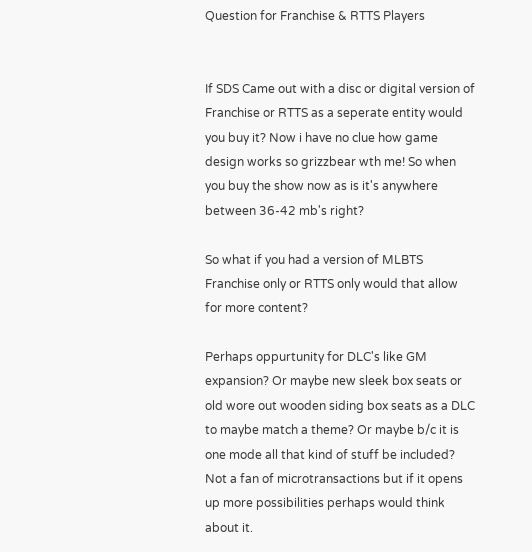Question for Franchise & RTTS Players


If SDS Came out with a disc or digital version of Franchise or RTTS as a seperate entity would you buy it? Now i have no clue how game design works so grizzbear wth me! So when you buy the show now as is it's anywhere between 36-42 mb's right?

So what if you had a version of MLBTS Franchise only or RTTS only would that allow for more content?

Perhaps oppurtunity for DLC's like GM expansion? Or maybe new sleek box seats or old wore out wooden siding box seats as a DLC to maybe match a theme? Or maybe b/c it is one mode all that kind of stuff be included? Not a fan of microtransactions but if it opens up more possibilities perhaps would think about it.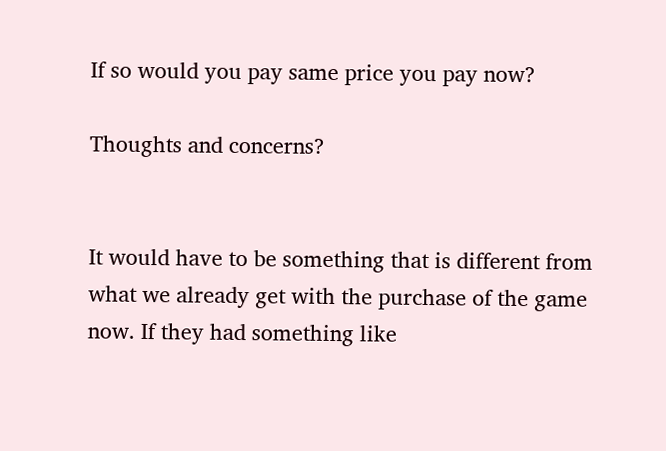If so would you pay same price you pay now?

Thoughts and concerns?


It would have to be something that is different from what we already get with the purchase of the game now. If they had something like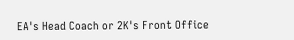EA's Head Coach or 2K's Front Office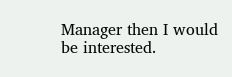Manager then I would be interested.